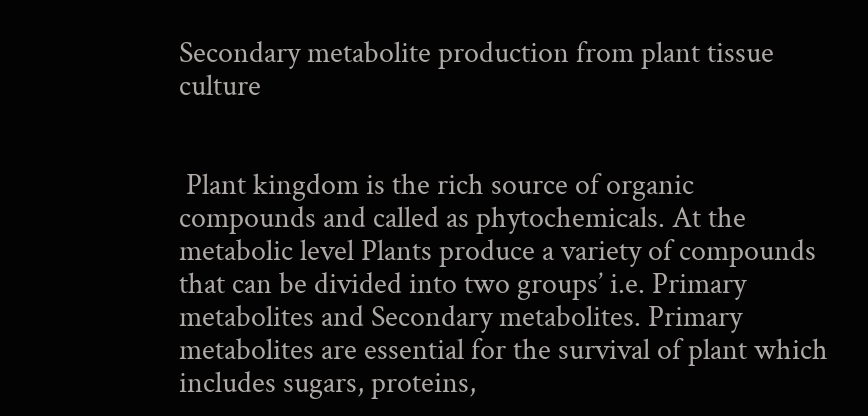Secondary metabolite production from plant tissue culture


 Plant kingdom is the rich source of organic compounds and called as phytochemicals. At the metabolic level Plants produce a variety of compounds that can be divided into two groups’ i.e. Primary metabolites and Secondary metabolites. Primary metabolites are essential for the survival of plant which includes sugars, proteins,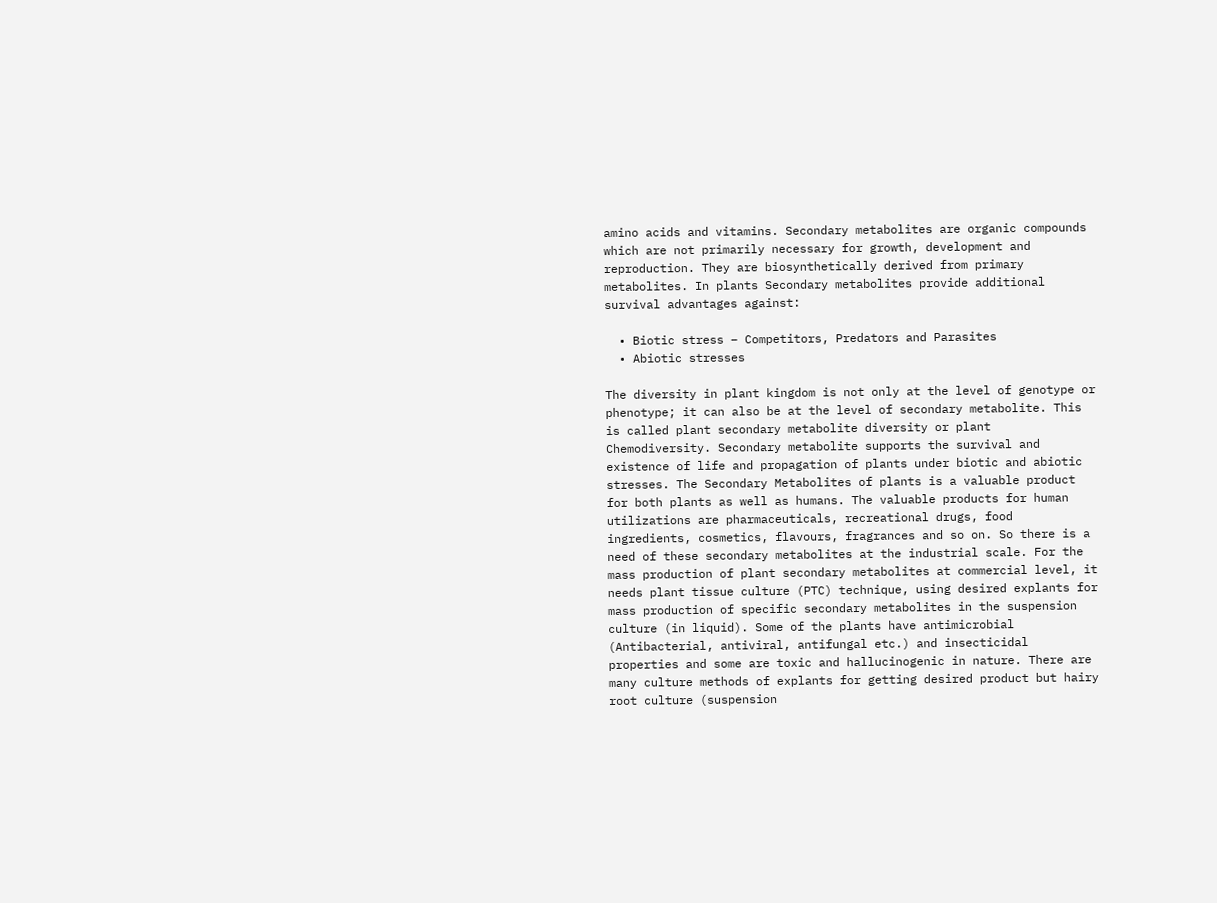amino acids and vitamins. Secondary metabolites are organic compounds which are not primarily necessary for growth, development and reproduction. They are biosynthetically derived from primary metabolites. In plants Secondary metabolites provide additional survival advantages against:

  • Biotic stress – Competitors, Predators and Parasites
  • Abiotic stresses

The diversity in plant kingdom is not only at the level of genotype or phenotype; it can also be at the level of secondary metabolite. This is called plant secondary metabolite diversity or plant Chemodiversity. Secondary metabolite supports the survival and existence of life and propagation of plants under biotic and abiotic stresses. The Secondary Metabolites of plants is a valuable product for both plants as well as humans. The valuable products for human utilizations are pharmaceuticals, recreational drugs, food ingredients, cosmetics, flavours, fragrances and so on. So there is a need of these secondary metabolites at the industrial scale. For the mass production of plant secondary metabolites at commercial level, it needs plant tissue culture (PTC) technique, using desired explants for mass production of specific secondary metabolites in the suspension culture (in liquid). Some of the plants have antimicrobial (Antibacterial, antiviral, antifungal etc.) and insecticidal properties and some are toxic and hallucinogenic in nature. There are many culture methods of explants for getting desired product but hairy root culture (suspension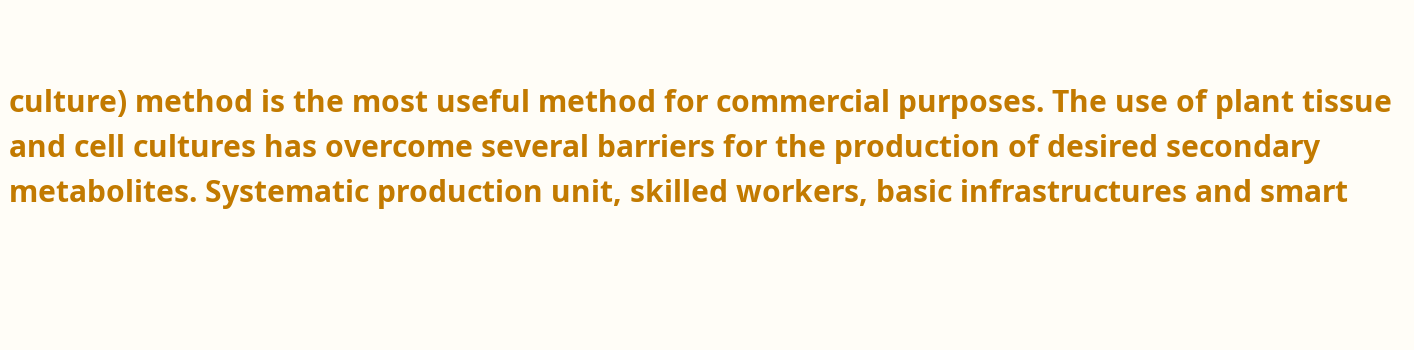culture) method is the most useful method for commercial purposes. The use of plant tissue and cell cultures has overcome several barriers for the production of desired secondary metabolites. Systematic production unit, skilled workers, basic infrastructures and smart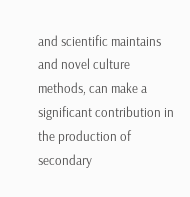and scientific maintains and novel culture methods, can make a significant contribution in the production of secondary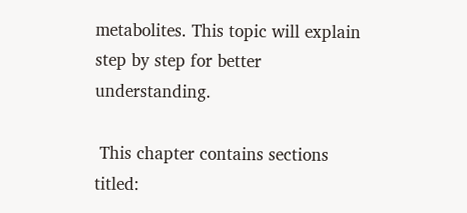metabolites. This topic will explain step by step for better understanding.

 This chapter contains sections titled: